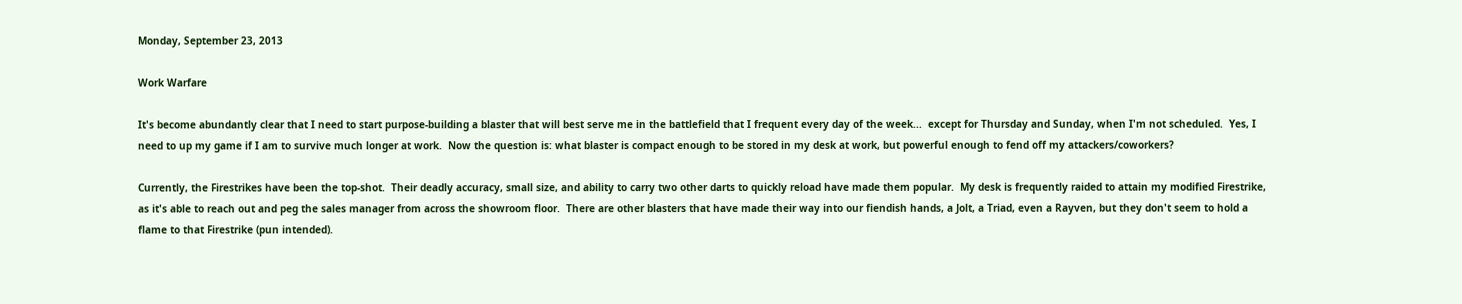Monday, September 23, 2013

Work Warfare

It's become abundantly clear that I need to start purpose-building a blaster that will best serve me in the battlefield that I frequent every day of the week...  except for Thursday and Sunday, when I'm not scheduled.  Yes, I need to up my game if I am to survive much longer at work.  Now the question is: what blaster is compact enough to be stored in my desk at work, but powerful enough to fend off my attackers/coworkers?

Currently, the Firestrikes have been the top-shot.  Their deadly accuracy, small size, and ability to carry two other darts to quickly reload have made them popular.  My desk is frequently raided to attain my modified Firestrike, as it's able to reach out and peg the sales manager from across the showroom floor.  There are other blasters that have made their way into our fiendish hands, a Jolt, a Triad, even a Rayven, but they don't seem to hold a flame to that Firestrike (pun intended).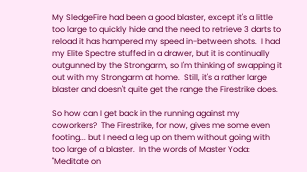My SledgeFire had been a good blaster, except it's a little too large to quickly hide and the need to retrieve 3 darts to reload it has hampered my speed in-between shots.  I had my Elite Spectre stuffed in a drawer, but it is continually outgunned by the Strongarm, so I'm thinking of swapping it out with my Strongarm at home.  Still, it's a rather large blaster and doesn't quite get the range the Firestrike does.

So how can I get back in the running against my coworkers?  The Firestrike, for now, gives me some even footing... but I need a leg up on them without going with too large of a blaster.  In the words of Master Yoda: "Meditate on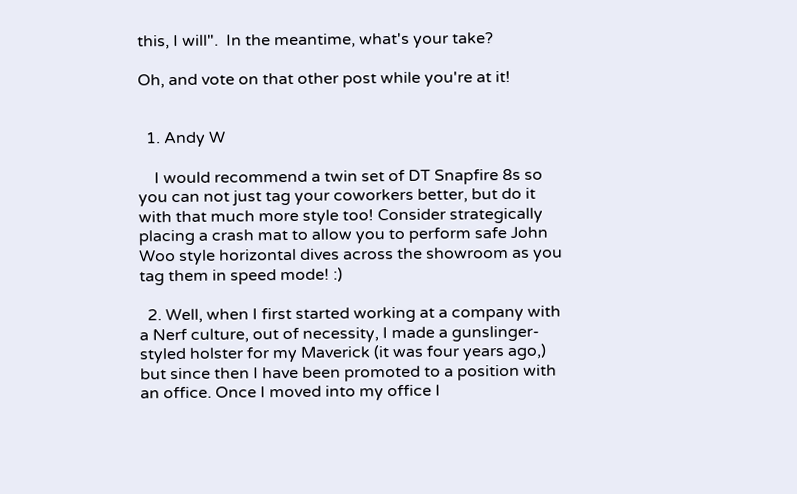this, I will".  In the meantime, what's your take?

Oh, and vote on that other post while you're at it!


  1. Andy W

    I would recommend a twin set of DT Snapfire 8s so you can not just tag your coworkers better, but do it with that much more style too! Consider strategically placing a crash mat to allow you to perform safe John Woo style horizontal dives across the showroom as you tag them in speed mode! :)

  2. Well, when I first started working at a company with a Nerf culture, out of necessity, I made a gunslinger-styled holster for my Maverick (it was four years ago,) but since then I have been promoted to a position with an office. Once I moved into my office I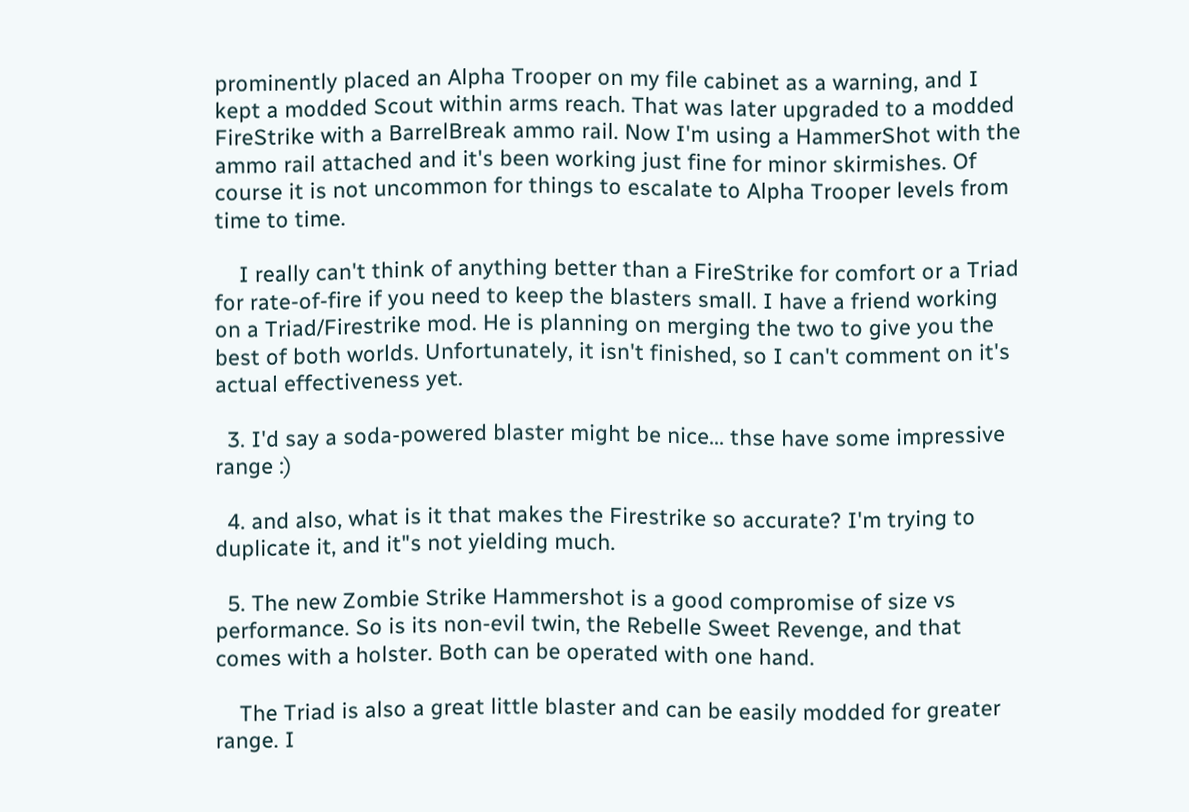prominently placed an Alpha Trooper on my file cabinet as a warning, and I kept a modded Scout within arms reach. That was later upgraded to a modded FireStrike with a BarrelBreak ammo rail. Now I'm using a HammerShot with the ammo rail attached and it's been working just fine for minor skirmishes. Of course it is not uncommon for things to escalate to Alpha Trooper levels from time to time.

    I really can't think of anything better than a FireStrike for comfort or a Triad for rate-of-fire if you need to keep the blasters small. I have a friend working on a Triad/Firestrike mod. He is planning on merging the two to give you the best of both worlds. Unfortunately, it isn't finished, so I can't comment on it's actual effectiveness yet.

  3. I'd say a soda-powered blaster might be nice... thse have some impressive range :)

  4. and also, what is it that makes the Firestrike so accurate? I'm trying to duplicate it, and it"s not yielding much.

  5. The new Zombie Strike Hammershot is a good compromise of size vs performance. So is its non-evil twin, the Rebelle Sweet Revenge, and that comes with a holster. Both can be operated with one hand.

    The Triad is also a great little blaster and can be easily modded for greater range. I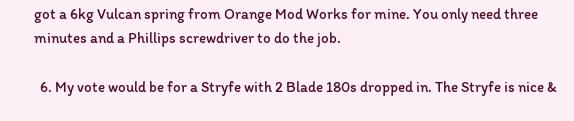got a 6kg Vulcan spring from Orange Mod Works for mine. You only need three minutes and a Phillips screwdriver to do the job.

  6. My vote would be for a Stryfe with 2 Blade 180s dropped in. The Stryfe is nice &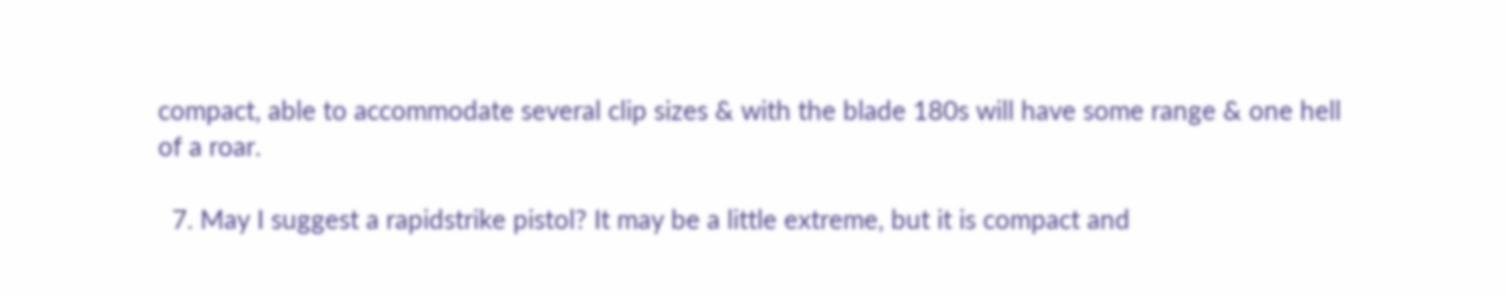compact, able to accommodate several clip sizes & with the blade 180s will have some range & one hell of a roar.

  7. May I suggest a rapidstrike pistol? It may be a little extreme, but it is compact and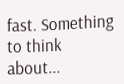fast. Something to think about...